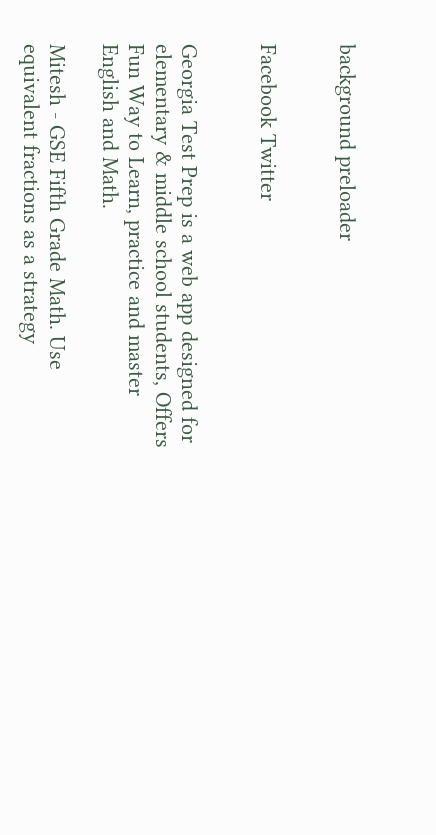background preloader


Facebook Twitter


Georgia Test Prep is a web app designed for elementary & middle school students, Offers Fun Way to Learn, practice and master English and Math.

Mitesh - GSE Fifth Grade Math. Use equivalent fractions as a strategy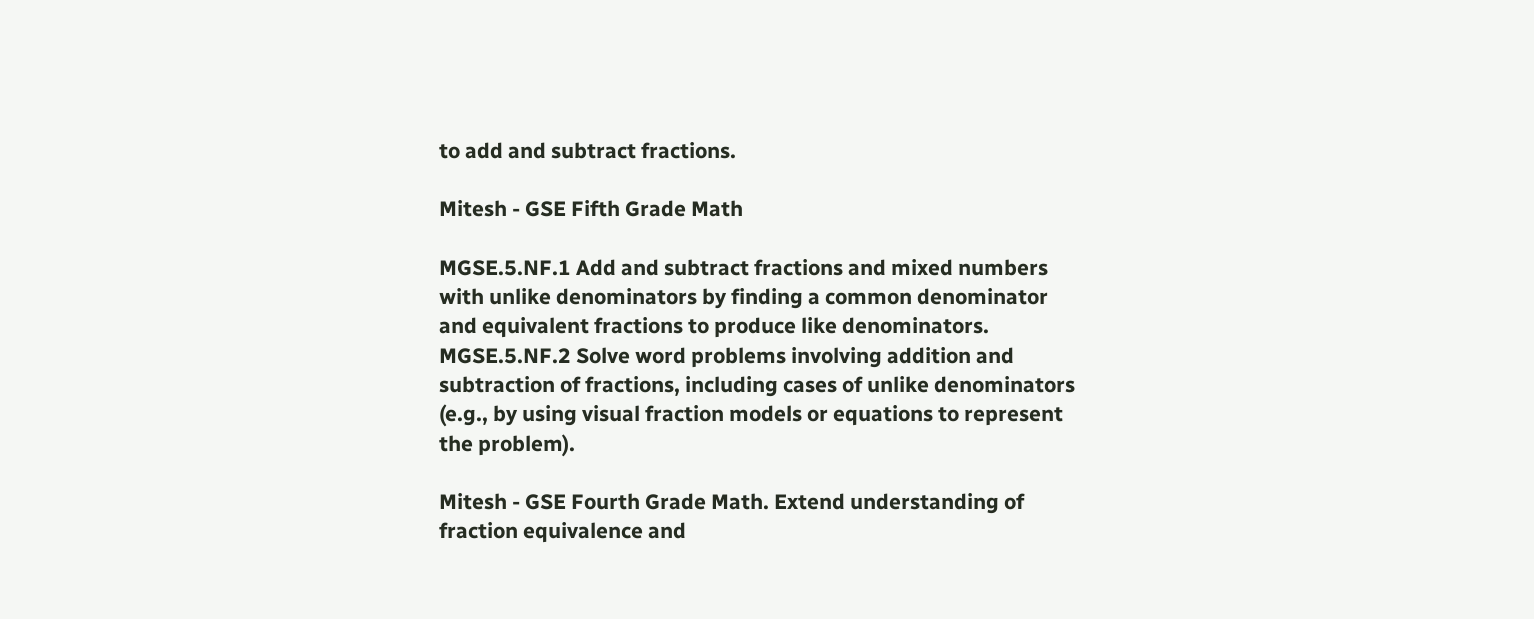to add and subtract fractions.

Mitesh - GSE Fifth Grade Math

MGSE.5.NF.1 Add and subtract fractions and mixed numbers with unlike denominators by finding a common denominator and equivalent fractions to produce like denominators. MGSE.5.NF.2 Solve word problems involving addition and subtraction of fractions, including cases of unlike denominators (e.g., by using visual fraction models or equations to represent the problem).

Mitesh - GSE Fourth Grade Math. Extend understanding of fraction equivalence and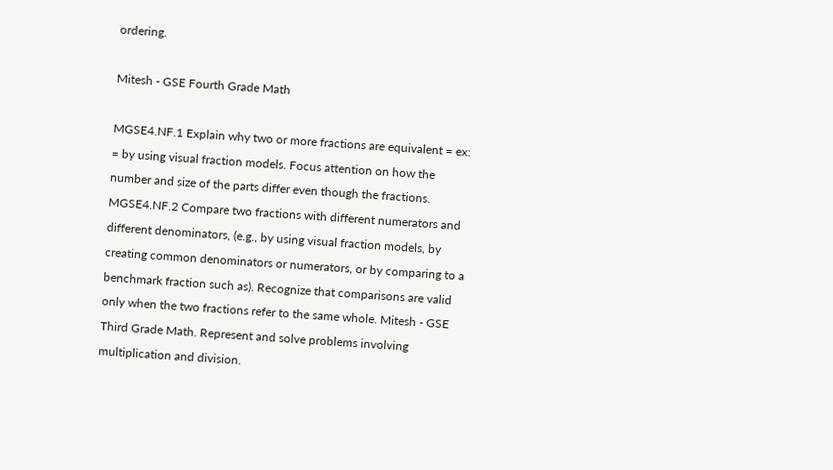ordering.

Mitesh - GSE Fourth Grade Math

MGSE4.NF.1 Explain why two or more fractions are equivalent = ex: = by using visual fraction models. Focus attention on how the number and size of the parts differ even though the fractions. MGSE4.NF.2 Compare two fractions with different numerators and different denominators, (e.g., by using visual fraction models, by creating common denominators or numerators, or by comparing to a benchmark fraction such as). Recognize that comparisons are valid only when the two fractions refer to the same whole. Mitesh - GSE Third Grade Math. Represent and solve problems involving multiplication and division.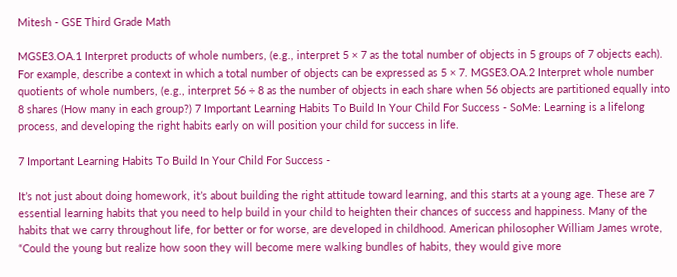Mitesh - GSE Third Grade Math

MGSE3.OA.1 Interpret products of whole numbers, (e.g., interpret 5 × 7 as the total number of objects in 5 groups of 7 objects each). For example, describe a context in which a total number of objects can be expressed as 5 × 7. MGSE3.OA.2 Interpret whole number quotients of whole numbers, (e.g., interpret 56 ÷ 8 as the number of objects in each share when 56 objects are partitioned equally into 8 shares (How many in each group?) 7 Important Learning Habits To Build In Your Child For Success - SoMe: Learning is a lifelong process, and developing the right habits early on will position your child for success in life.

7 Important Learning Habits To Build In Your Child For Success -

It’s not just about doing homework, it’s about building the right attitude toward learning, and this starts at a young age. These are 7 essential learning habits that you need to help build in your child to heighten their chances of success and happiness. Many of the habits that we carry throughout life, for better or for worse, are developed in childhood. American philosopher William James wrote, “Could the young but realize how soon they will become mere walking bundles of habits, they would give more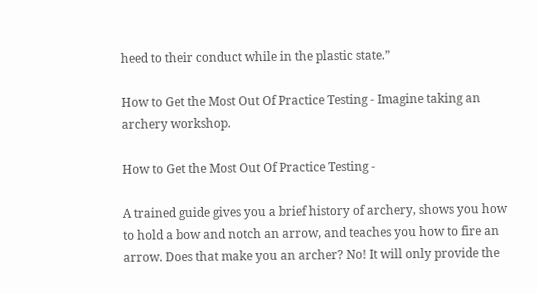heed to their conduct while in the plastic state.”

How to Get the Most Out Of Practice Testing - Imagine taking an archery workshop.

How to Get the Most Out Of Practice Testing -

A trained guide gives you a brief history of archery, shows you how to hold a bow and notch an arrow, and teaches you how to fire an arrow. Does that make you an archer? No! It will only provide the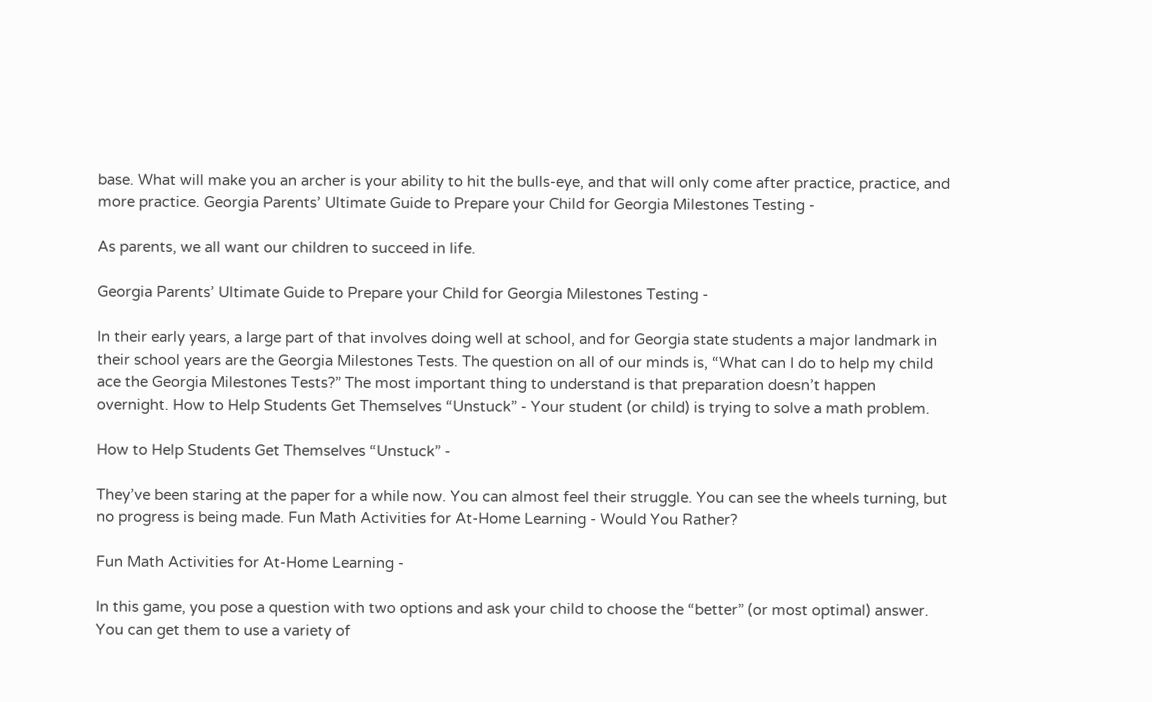base. What will make you an archer is your ability to hit the bulls-eye, and that will only come after practice, practice, and more practice. Georgia Parents’ Ultimate Guide to Prepare your Child for Georgia Milestones Testing -

As parents, we all want our children to succeed in life.

Georgia Parents’ Ultimate Guide to Prepare your Child for Georgia Milestones Testing -

In their early years, a large part of that involves doing well at school, and for Georgia state students a major landmark in their school years are the Georgia Milestones Tests. The question on all of our minds is, “What can I do to help my child ace the Georgia Milestones Tests?” The most important thing to understand is that preparation doesn’t happen overnight. How to Help Students Get Themselves “Unstuck” - Your student (or child) is trying to solve a math problem.

How to Help Students Get Themselves “Unstuck” -

They’ve been staring at the paper for a while now. You can almost feel their struggle. You can see the wheels turning, but no progress is being made. Fun Math Activities for At-Home Learning - Would You Rather?

Fun Math Activities for At-Home Learning -

In this game, you pose a question with two options and ask your child to choose the “better” (or most optimal) answer. You can get them to use a variety of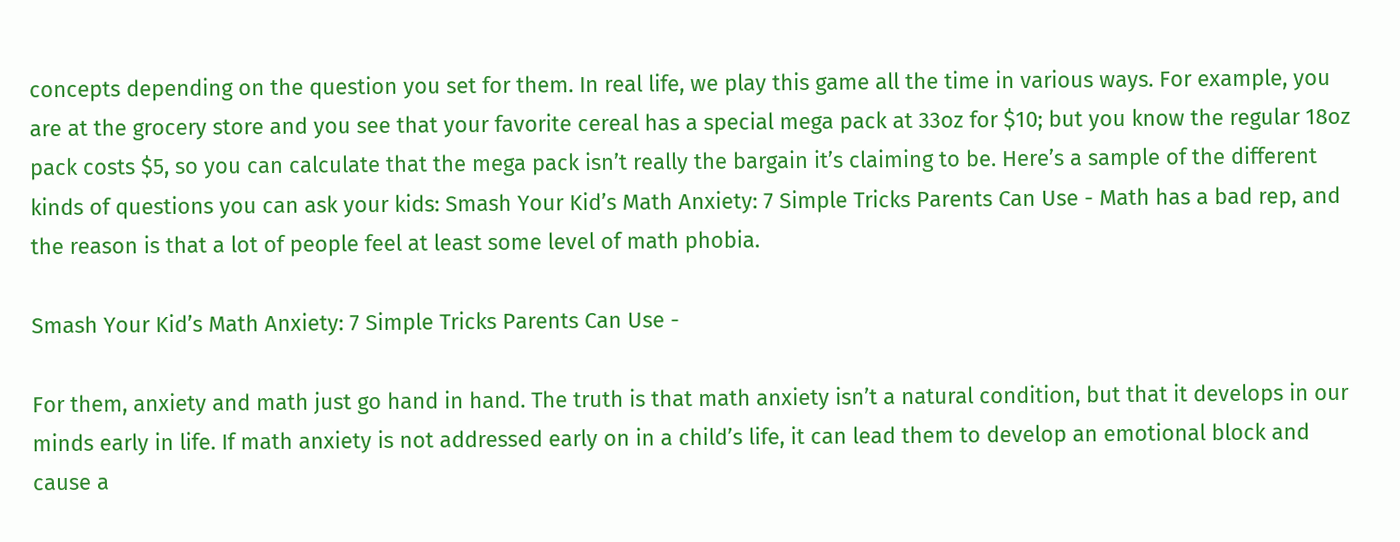concepts depending on the question you set for them. In real life, we play this game all the time in various ways. For example, you are at the grocery store and you see that your favorite cereal has a special mega pack at 33oz for $10; but you know the regular 18oz pack costs $5, so you can calculate that the mega pack isn’t really the bargain it’s claiming to be. Here’s a sample of the different kinds of questions you can ask your kids: Smash Your Kid’s Math Anxiety: 7 Simple Tricks Parents Can Use - Math has a bad rep, and the reason is that a lot of people feel at least some level of math phobia.

Smash Your Kid’s Math Anxiety: 7 Simple Tricks Parents Can Use -

For them, anxiety and math just go hand in hand. The truth is that math anxiety isn’t a natural condition, but that it develops in our minds early in life. If math anxiety is not addressed early on in a child’s life, it can lead them to develop an emotional block and cause a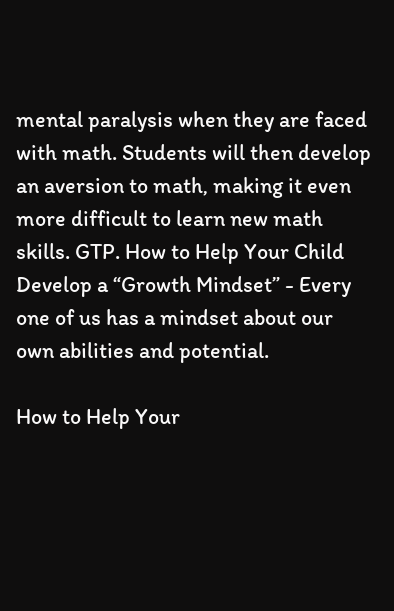mental paralysis when they are faced with math. Students will then develop an aversion to math, making it even more difficult to learn new math skills. GTP. How to Help Your Child Develop a “Growth Mindset” - Every one of us has a mindset about our own abilities and potential.

How to Help Your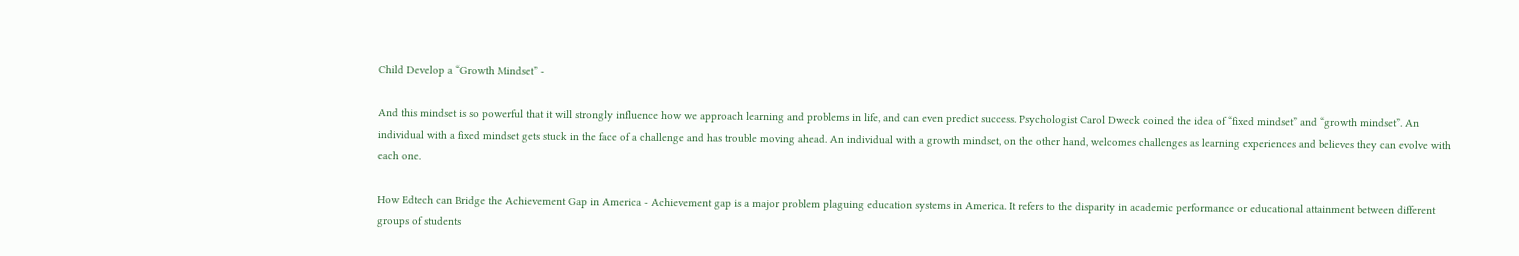Child Develop a “Growth Mindset” -

And this mindset is so powerful that it will strongly influence how we approach learning and problems in life, and can even predict success. Psychologist Carol Dweck coined the idea of “fixed mindset” and “growth mindset”. An individual with a fixed mindset gets stuck in the face of a challenge and has trouble moving ahead. An individual with a growth mindset, on the other hand, welcomes challenges as learning experiences and believes they can evolve with each one.

How Edtech can Bridge the Achievement Gap in America - Achievement gap is a major problem plaguing education systems in America. It refers to the disparity in academic performance or educational attainment between different groups of students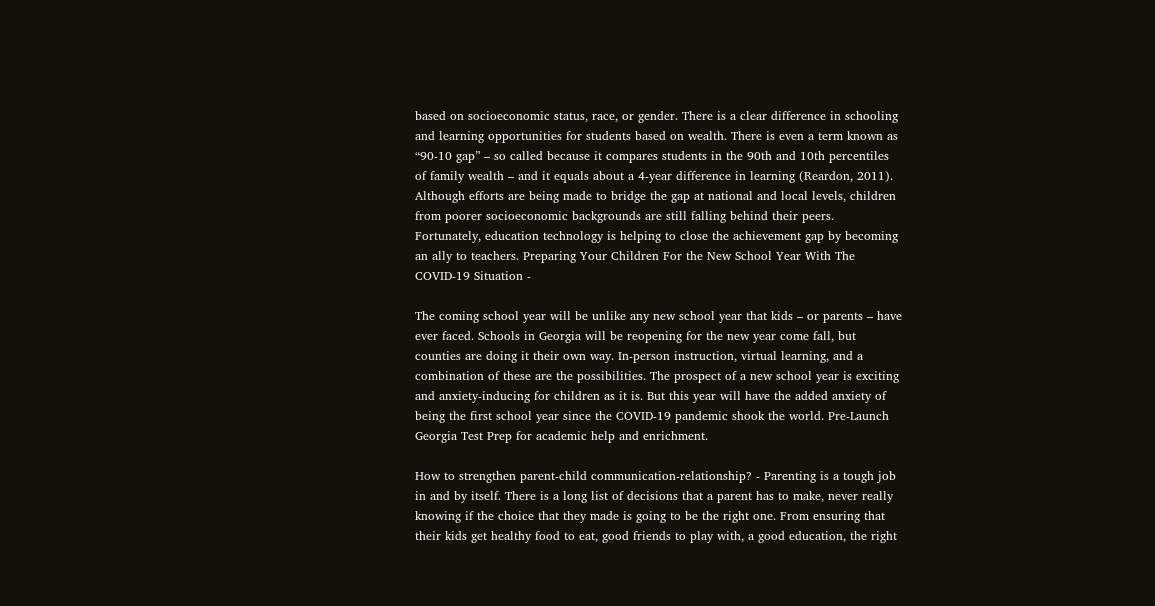based on socioeconomic status, race, or gender. There is a clear difference in schooling and learning opportunities for students based on wealth. There is even a term known as “90-10 gap” – so called because it compares students in the 90th and 10th percentiles of family wealth – and it equals about a 4-year difference in learning (Reardon, 2011). Although efforts are being made to bridge the gap at national and local levels, children from poorer socioeconomic backgrounds are still falling behind their peers. Fortunately, education technology is helping to close the achievement gap by becoming an ally to teachers. Preparing Your Children For the New School Year With The COVID-19 Situation -

The coming school year will be unlike any new school year that kids – or parents – have ever faced. Schools in Georgia will be reopening for the new year come fall, but counties are doing it their own way. In-person instruction, virtual learning, and a combination of these are the possibilities. The prospect of a new school year is exciting and anxiety-inducing for children as it is. But this year will have the added anxiety of being the first school year since the COVID-19 pandemic shook the world. Pre-Launch Georgia Test Prep for academic help and enrichment.

How to strengthen parent-child communication-relationship? - Parenting is a tough job in and by itself. There is a long list of decisions that a parent has to make, never really knowing if the choice that they made is going to be the right one. From ensuring that their kids get healthy food to eat, good friends to play with, a good education, the right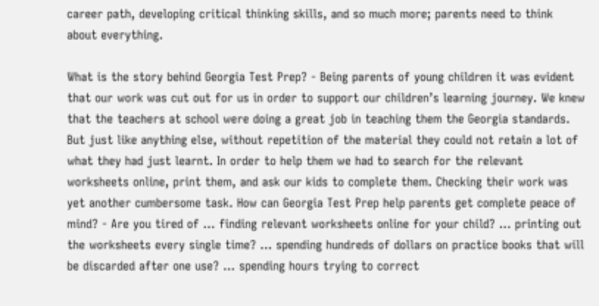career path, developing critical thinking skills, and so much more; parents need to think about everything.

What is the story behind Georgia Test Prep? - Being parents of young children it was evident that our work was cut out for us in order to support our children’s learning journey. We knew that the teachers at school were doing a great job in teaching them the Georgia standards. But just like anything else, without repetition of the material they could not retain a lot of what they had just learnt. In order to help them we had to search for the relevant worksheets online, print them, and ask our kids to complete them. Checking their work was yet another cumbersome task. How can Georgia Test Prep help parents get complete peace of mind? - Are you tired of ... finding relevant worksheets online for your child? … printing out the worksheets every single time? … spending hundreds of dollars on practice books that will be discarded after one use? … spending hours trying to correct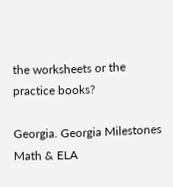the worksheets or the practice books?

Georgia. Georgia Milestones Math & ELA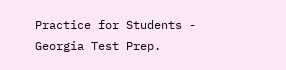Practice for Students - Georgia Test Prep.